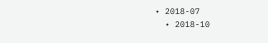• 2018-07
  • 2018-10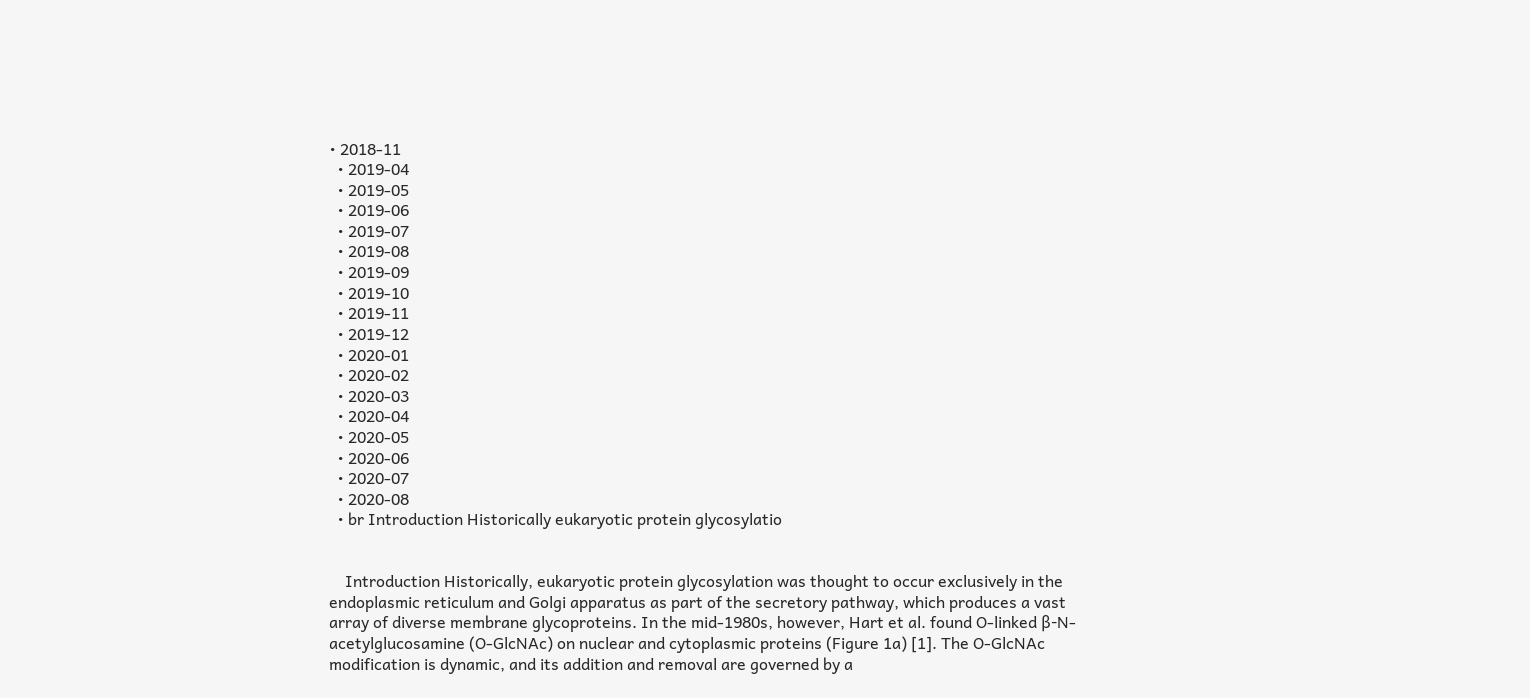• 2018-11
  • 2019-04
  • 2019-05
  • 2019-06
  • 2019-07
  • 2019-08
  • 2019-09
  • 2019-10
  • 2019-11
  • 2019-12
  • 2020-01
  • 2020-02
  • 2020-03
  • 2020-04
  • 2020-05
  • 2020-06
  • 2020-07
  • 2020-08
  • br Introduction Historically eukaryotic protein glycosylatio


    Introduction Historically, eukaryotic protein glycosylation was thought to occur exclusively in the endoplasmic reticulum and Golgi apparatus as part of the secretory pathway, which produces a vast array of diverse membrane glycoproteins. In the mid-1980s, however, Hart et al. found O-linked β-N-acetylglucosamine (O-GlcNAc) on nuclear and cytoplasmic proteins (Figure 1a) [1]. The O-GlcNAc modification is dynamic, and its addition and removal are governed by a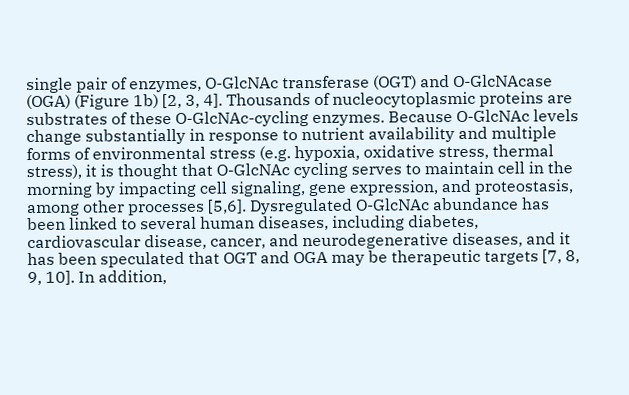single pair of enzymes, O-GlcNAc transferase (OGT) and O-GlcNAcase (OGA) (Figure 1b) [2, 3, 4]. Thousands of nucleocytoplasmic proteins are substrates of these O-GlcNAc-cycling enzymes. Because O-GlcNAc levels change substantially in response to nutrient availability and multiple forms of environmental stress (e.g. hypoxia, oxidative stress, thermal stress), it is thought that O-GlcNAc cycling serves to maintain cell in the morning by impacting cell signaling, gene expression, and proteostasis, among other processes [5,6]. Dysregulated O-GlcNAc abundance has been linked to several human diseases, including diabetes, cardiovascular disease, cancer, and neurodegenerative diseases, and it has been speculated that OGT and OGA may be therapeutic targets [7, 8, 9, 10]. In addition,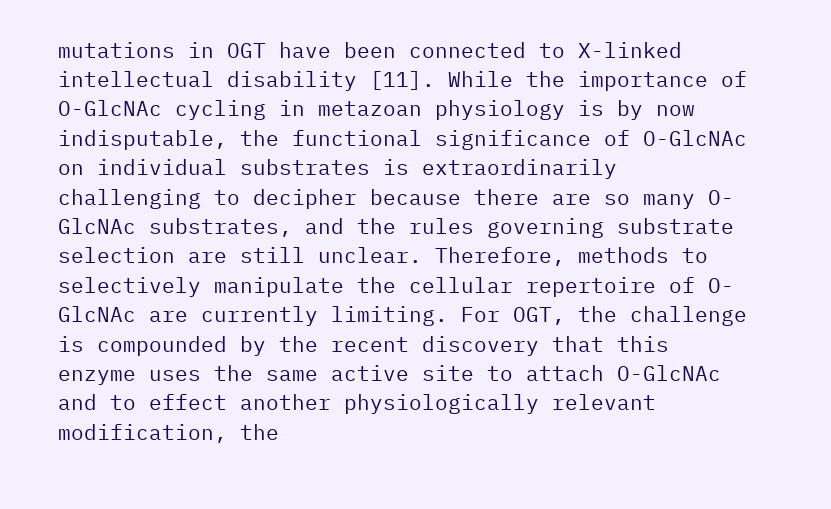mutations in OGT have been connected to X-linked intellectual disability [11]. While the importance of O-GlcNAc cycling in metazoan physiology is by now indisputable, the functional significance of O-GlcNAc on individual substrates is extraordinarily challenging to decipher because there are so many O-GlcNAc substrates, and the rules governing substrate selection are still unclear. Therefore, methods to selectively manipulate the cellular repertoire of O-GlcNAc are currently limiting. For OGT, the challenge is compounded by the recent discovery that this enzyme uses the same active site to attach O-GlcNAc and to effect another physiologically relevant modification, the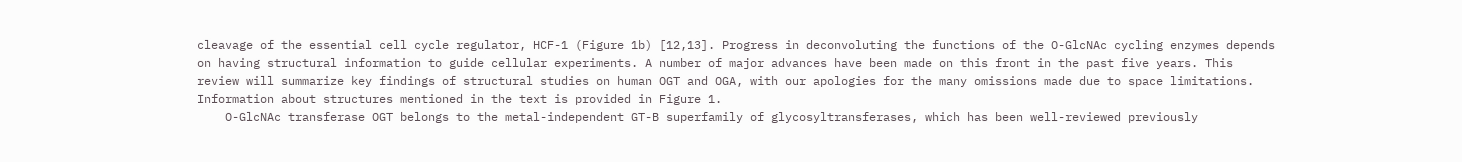cleavage of the essential cell cycle regulator, HCF-1 (Figure 1b) [12,13]. Progress in deconvoluting the functions of the O-GlcNAc cycling enzymes depends on having structural information to guide cellular experiments. A number of major advances have been made on this front in the past five years. This review will summarize key findings of structural studies on human OGT and OGA, with our apologies for the many omissions made due to space limitations. Information about structures mentioned in the text is provided in Figure 1.
    O-GlcNAc transferase OGT belongs to the metal-independent GT-B superfamily of glycosyltransferases, which has been well-reviewed previously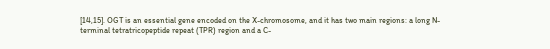[14,15]. OGT is an essential gene encoded on the X-chromosome, and it has two main regions: a long N-terminal tetratricopeptide repeat (TPR) region and a C-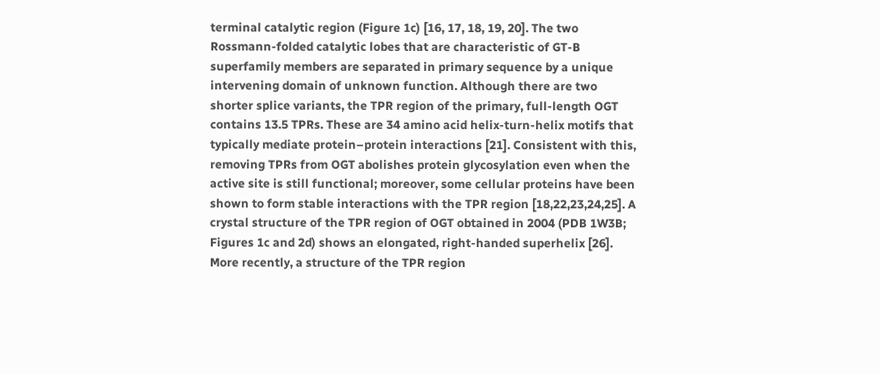terminal catalytic region (Figure 1c) [16, 17, 18, 19, 20]. The two Rossmann-folded catalytic lobes that are characteristic of GT-B superfamily members are separated in primary sequence by a unique intervening domain of unknown function. Although there are two shorter splice variants, the TPR region of the primary, full-length OGT contains 13.5 TPRs. These are 34 amino acid helix-turn-helix motifs that typically mediate protein–protein interactions [21]. Consistent with this, removing TPRs from OGT abolishes protein glycosylation even when the active site is still functional; moreover, some cellular proteins have been shown to form stable interactions with the TPR region [18,22,23,24,25]. A crystal structure of the TPR region of OGT obtained in 2004 (PDB 1W3B; Figures 1c and 2d) shows an elongated, right-handed superhelix [26]. More recently, a structure of the TPR region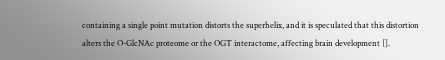containing a single point mutation distorts the superhelix, and it is speculated that this distortion alters the O-GlcNAc proteome or the OGT interactome, affecting brain development [].